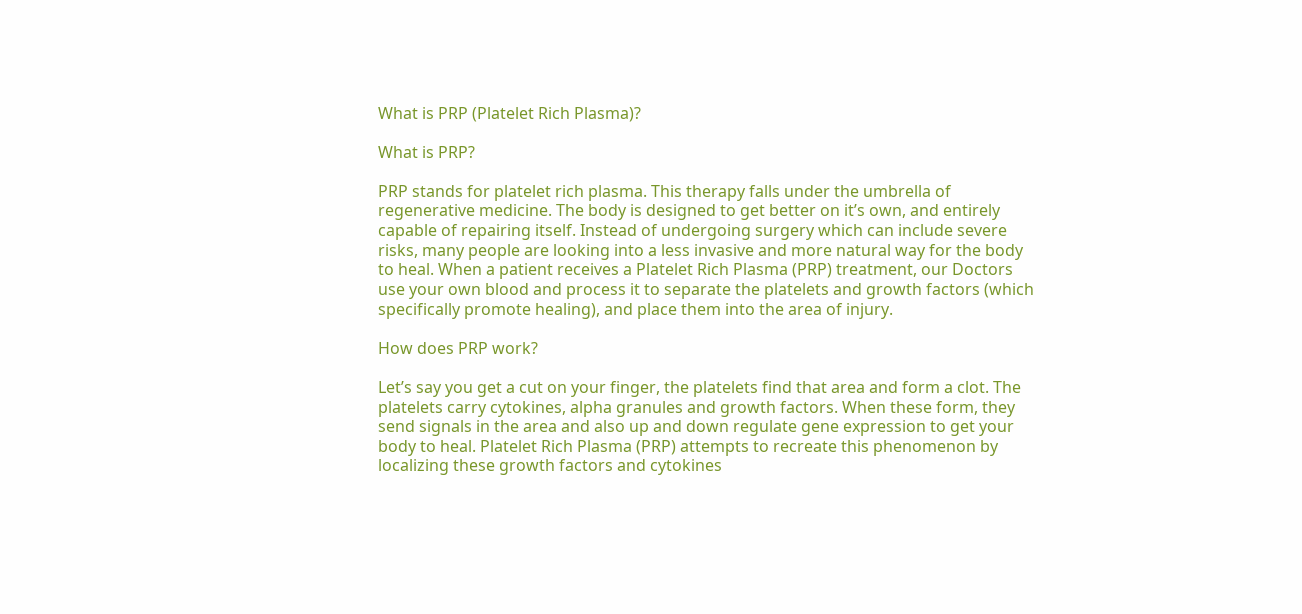What is PRP (Platelet Rich Plasma)?

What is PRP?

PRP stands for platelet rich plasma. This therapy falls under the umbrella of regenerative medicine. The body is designed to get better on it’s own, and entirely capable of repairing itself. Instead of undergoing surgery which can include severe risks, many people are looking into a less invasive and more natural way for the body to heal. When a patient receives a Platelet Rich Plasma (PRP) treatment, our Doctors use your own blood and process it to separate the platelets and growth factors (which specifically promote healing), and place them into the area of injury.

How does PRP work?

Let’s say you get a cut on your finger, the platelets find that area and form a clot. The platelets carry cytokines, alpha granules and growth factors. When these form, they send signals in the area and also up and down regulate gene expression to get your body to heal. Platelet Rich Plasma (PRP) attempts to recreate this phenomenon by localizing these growth factors and cytokines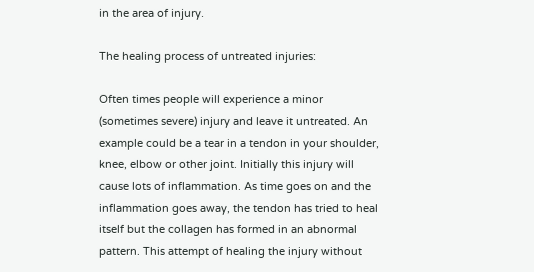in the area of injury.

The healing process of untreated injuries:

Often times people will experience a minor (sometimes severe) injury and leave it untreated. An example could be a tear in a tendon in your shoulder, knee, elbow or other joint. Initially this injury will cause lots of inflammation. As time goes on and the inflammation goes away, the tendon has tried to heal itself but the collagen has formed in an abnormal pattern. This attempt of healing the injury without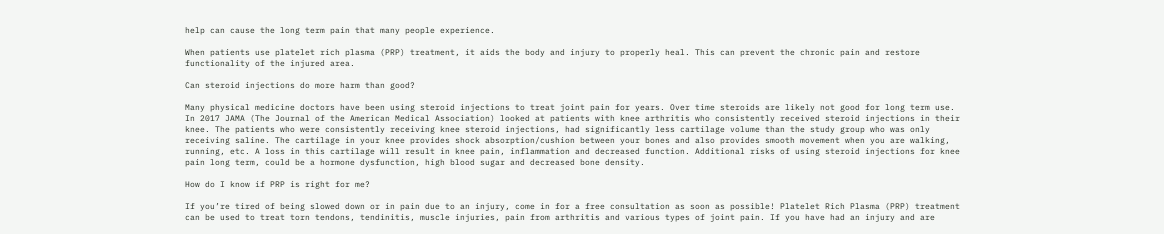help can cause the long term pain that many people experience.

When patients use platelet rich plasma (PRP) treatment, it aids the body and injury to properly heal. This can prevent the chronic pain and restore functionality of the injured area.

Can steroid injections do more harm than good?

Many physical medicine doctors have been using steroid injections to treat joint pain for years. Over time steroids are likely not good for long term use. In 2017 JAMA (The Journal of the American Medical Association) looked at patients with knee arthritis who consistently received steroid injections in their knee. The patients who were consistently receiving knee steroid injections, had significantly less cartilage volume than the study group who was only receiving saline. The cartilage in your knee provides shock absorption/cushion between your bones and also provides smooth movement when you are walking, running, etc. A loss in this cartilage will result in knee pain, inflammation and decreased function. Additional risks of using steroid injections for knee pain long term, could be a hormone dysfunction, high blood sugar and decreased bone density.

How do I know if PRP is right for me?

If you’re tired of being slowed down or in pain due to an injury, come in for a free consultation as soon as possible! Platelet Rich Plasma (PRP) treatment can be used to treat torn tendons, tendinitis, muscle injuries, pain from arthritis and various types of joint pain. If you have had an injury and are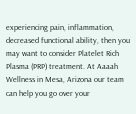experiencing pain, inflammation, decreased functional ability, then you may want to consider Platelet Rich Plasma (PRP) treatment. At Aaaah Wellness in Mesa, Arizona our team can help you go over your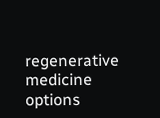regenerative medicine options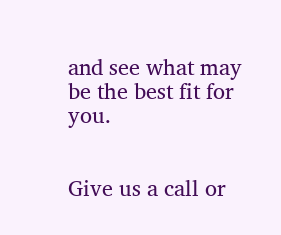and see what may be the best fit for you.


Give us a call or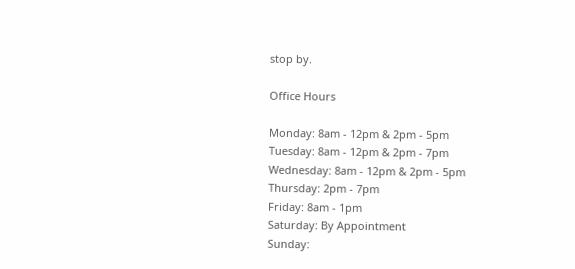stop by.

Office Hours

Monday: 8am - 12pm & 2pm - 5pm
Tuesday: 8am - 12pm & 2pm - 7pm
Wednesday: 8am - 12pm & 2pm - 5pm
Thursday: 2pm - 7pm
Friday: 8am - 1pm
Saturday: By Appointment
Sunday: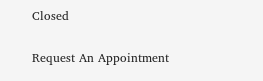Closed

Request An Appointment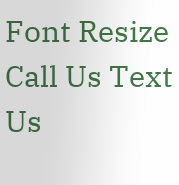Font Resize
Call Us Text Us